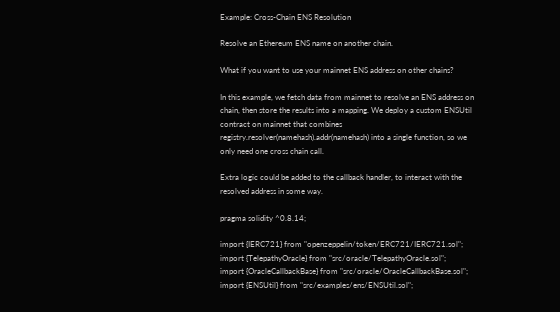Example: Cross-Chain ENS Resolution

Resolve an Ethereum ENS name on another chain.

What if you want to use your mainnet ENS address on other chains?

In this example, we fetch data from mainnet to resolve an ENS address on chain, then store the results into a mapping. We deploy a custom ENSUtil contract on mainnet that combines registry.resolver(namehash).addr(namehash) into a single function, so we only need one cross chain call.

Extra logic could be added to the callback handler, to interact with the resolved address in some way.

pragma solidity ^0.8.14;

import {IERC721} from "openzeppelin/token/ERC721/IERC721.sol";
import {TelepathyOracle} from "src/oracle/TelepathyOracle.sol";
import {OracleCallbackBase} from "src/oracle/OracleCallbackBase.sol";
import {ENSUtil} from "src/examples/ens/ENSUtil.sol";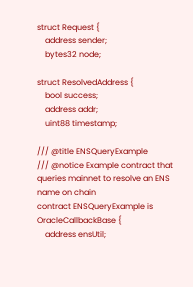struct Request {
    address sender;
    bytes32 node;

struct ResolvedAddress {
    bool success;
    address addr;
    uint88 timestamp;

/// @title ENSQueryExample
/// @notice Example contract that queries mainnet to resolve an ENS name on chain
contract ENSQueryExample is OracleCallbackBase {
    address ensUtil;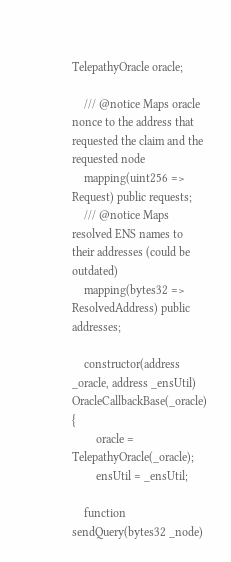TelepathyOracle oracle;

    /// @notice Maps oracle nonce to the address that requested the claim and the requested node
    mapping(uint256 => Request) public requests;
    /// @notice Maps resolved ENS names to their addresses (could be outdated)
    mapping(bytes32 => ResolvedAddress) public addresses;

    constructor(address _oracle, address _ensUtil) OracleCallbackBase(_oracle) {
        oracle = TelepathyOracle(_oracle);
        ensUtil = _ensUtil;

    function sendQuery(bytes32 _node)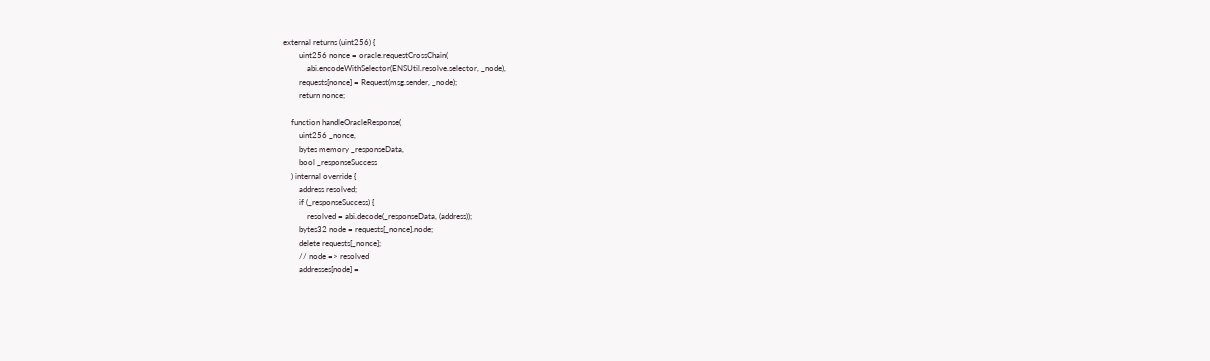external returns (uint256) {
        uint256 nonce = oracle.requestCrossChain(
            abi.encodeWithSelector(ENSUtil.resolve.selector, _node),
        requests[nonce] = Request(msg.sender, _node);
        return nonce;

    function handleOracleResponse(
        uint256 _nonce,
        bytes memory _responseData,
        bool _responseSuccess
    ) internal override {
        address resolved;
        if (_responseSuccess) {
            resolved = abi.decode(_responseData, (address));
        bytes32 node = requests[_nonce].node;
        delete requests[_nonce];
        // node => resolved
        addresses[node] =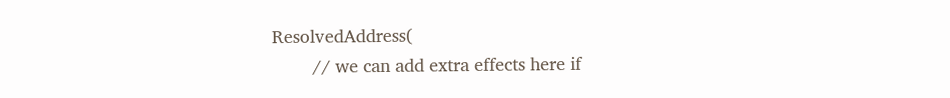ResolvedAddress(
        // we can add extra effects here if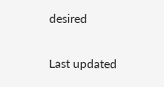desired

Last updated